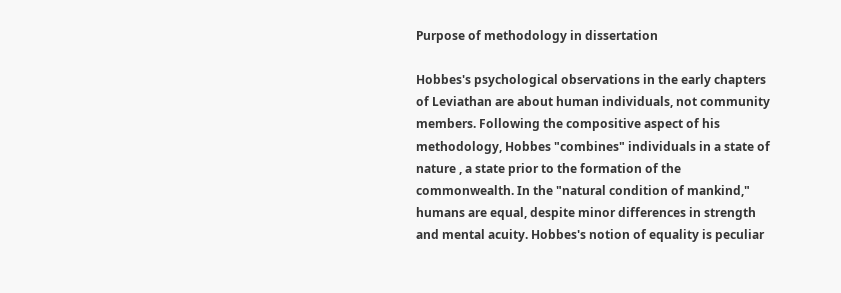Purpose of methodology in dissertation

Hobbes's psychological observations in the early chapters of Leviathan are about human individuals, not community members. Following the compositive aspect of his methodology, Hobbes "combines" individuals in a state of nature , a state prior to the formation of the commonwealth. In the "natural condition of mankind," humans are equal, despite minor differences in strength and mental acuity. Hobbes's notion of equality is peculiar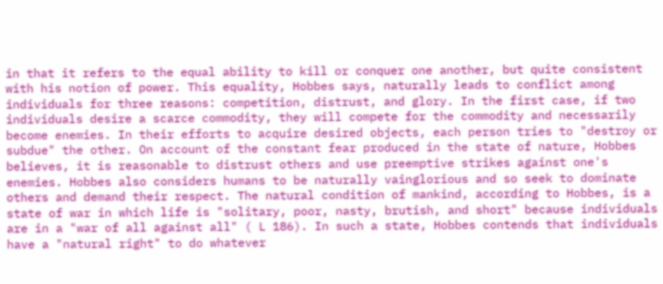in that it refers to the equal ability to kill or conquer one another, but quite consistent with his notion of power. This equality, Hobbes says, naturally leads to conflict among individuals for three reasons: competition, distrust, and glory. In the first case, if two individuals desire a scarce commodity, they will compete for the commodity and necessarily become enemies. In their efforts to acquire desired objects, each person tries to "destroy or subdue" the other. On account of the constant fear produced in the state of nature, Hobbes believes, it is reasonable to distrust others and use preemptive strikes against one's enemies. Hobbes also considers humans to be naturally vainglorious and so seek to dominate others and demand their respect. The natural condition of mankind, according to Hobbes, is a state of war in which life is "solitary, poor, nasty, brutish, and short" because individuals are in a "war of all against all" ( L 186). In such a state, Hobbes contends that individuals have a "natural right" to do whatever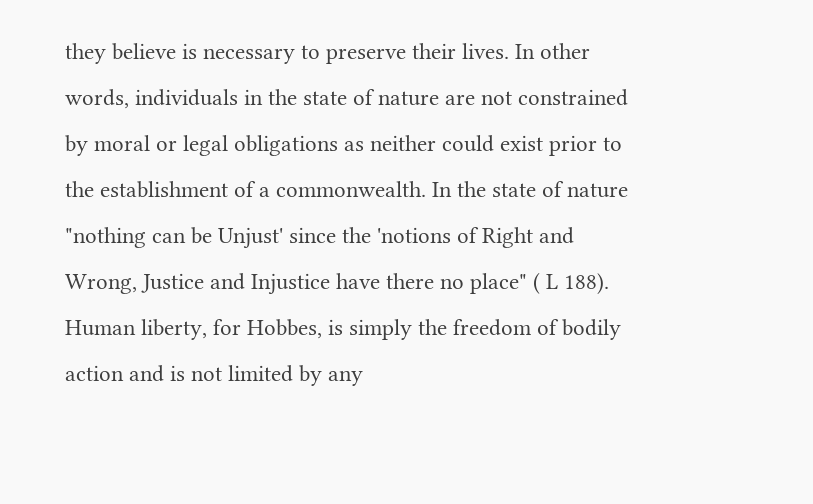they believe is necessary to preserve their lives. In other words, individuals in the state of nature are not constrained by moral or legal obligations as neither could exist prior to the establishment of a commonwealth. In the state of nature "nothing can be Unjust' since the 'notions of Right and Wrong, Justice and Injustice have there no place" ( L 188). Human liberty, for Hobbes, is simply the freedom of bodily action and is not limited by any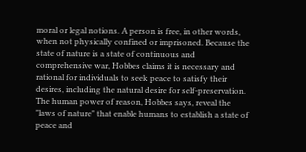moral or legal notions. A person is free, in other words, when not physically confined or imprisoned. Because the state of nature is a state of continuous and comprehensive war, Hobbes claims it is necessary and rational for individuals to seek peace to satisfy their desires, including the natural desire for self-preservation. The human power of reason, Hobbes says, reveal the "laws of nature" that enable humans to establish a state of peace and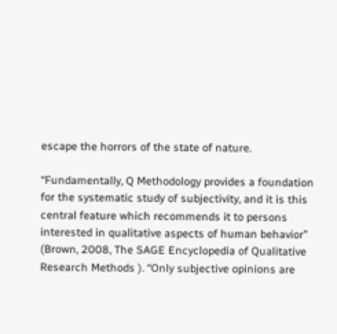escape the horrors of the state of nature.

“Fundamentally, Q Methodology provides a foundation for the systematic study of subjectivity, and it is this central feature which recommends it to persons interested in qualitative aspects of human behavior” (Brown, 2008, The SAGE Encyclopedia of Qualitative Research Methods ). “Only subjective opinions are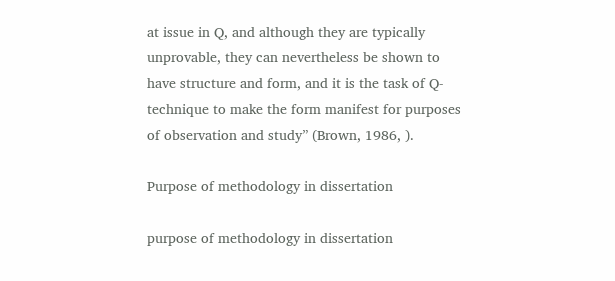at issue in Q, and although they are typically unprovable, they can nevertheless be shown to have structure and form, and it is the task of Q-technique to make the form manifest for purposes of observation and study” (Brown, 1986, ).

Purpose of methodology in dissertation

purpose of methodology in dissertation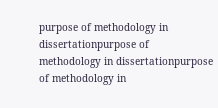purpose of methodology in dissertationpurpose of methodology in dissertationpurpose of methodology in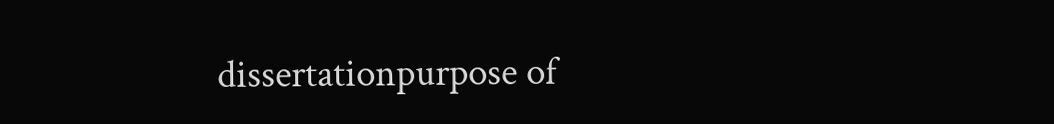dissertationpurpose of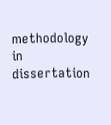methodology in dissertation